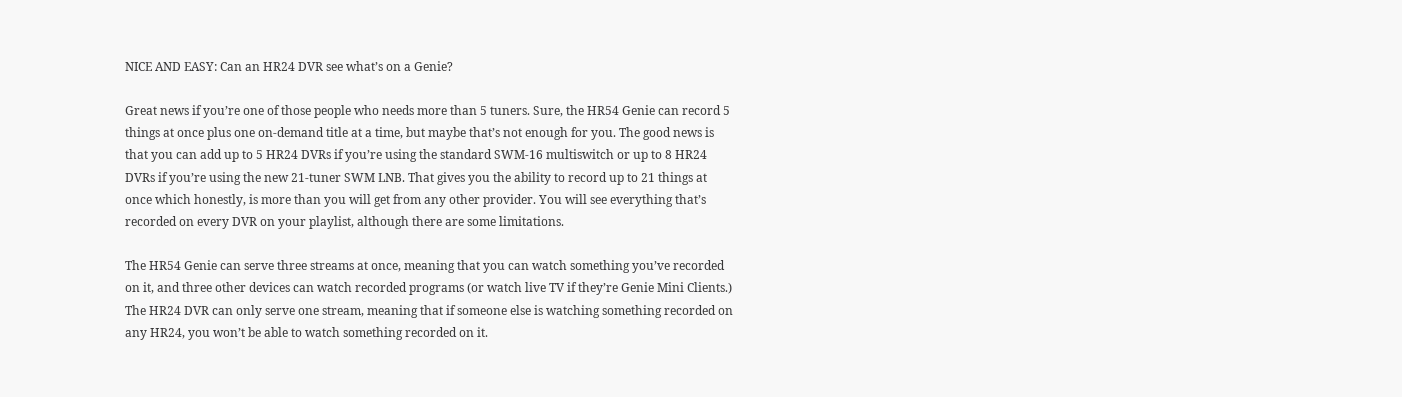NICE AND EASY: Can an HR24 DVR see what’s on a Genie?

Great news if you’re one of those people who needs more than 5 tuners. Sure, the HR54 Genie can record 5 things at once plus one on-demand title at a time, but maybe that’s not enough for you. The good news is that you can add up to 5 HR24 DVRs if you’re using the standard SWM-16 multiswitch or up to 8 HR24 DVRs if you’re using the new 21-tuner SWM LNB. That gives you the ability to record up to 21 things at once which honestly, is more than you will get from any other provider. You will see everything that’s recorded on every DVR on your playlist, although there are some limitations.

The HR54 Genie can serve three streams at once, meaning that you can watch something you’ve recorded on it, and three other devices can watch recorded programs (or watch live TV if they’re Genie Mini Clients.) The HR24 DVR can only serve one stream, meaning that if someone else is watching something recorded on any HR24, you won’t be able to watch something recorded on it.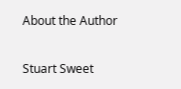About the Author

Stuart Sweet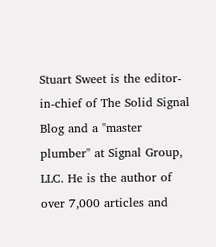Stuart Sweet is the editor-in-chief of The Solid Signal Blog and a "master plumber" at Signal Group, LLC. He is the author of over 7,000 articles and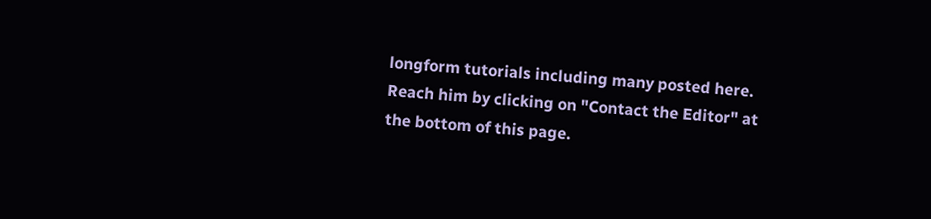longform tutorials including many posted here. Reach him by clicking on "Contact the Editor" at the bottom of this page.